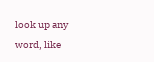look up any word, like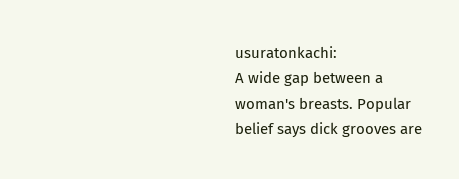usuratonkachi:
A wide gap between a woman's breasts. Popular belief says dick grooves are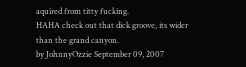aquired from titty fucking.
HAHA check out that dick groove, its wider than the grand canyon.
by JohnnyOzzie September 09, 2007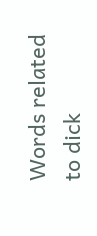Words related to dick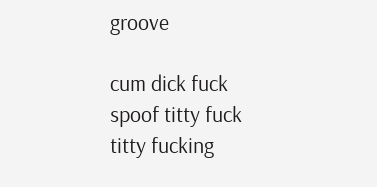groove

cum dick fuck spoof titty fuck titty fucking